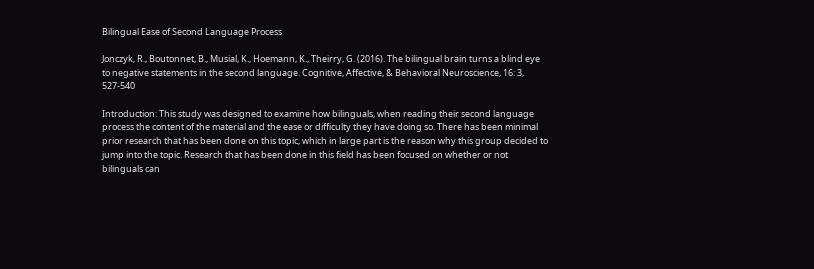Bilingual Ease of Second Language Process

Jonczyk, R., Boutonnet, B., Musial, K., Hoemann, K., Theirry, G. (2016). The bilingual brain turns a blind eye to negative statements in the second language. Cognitive, Affective, & Behavioral Neuroscience, 16: 3, 527-540

Introduction: This study was designed to examine how bilinguals, when reading their second language process the content of the material and the ease or difficulty they have doing so. There has been minimal prior research that has been done on this topic, which in large part is the reason why this group decided to jump into the topic. Research that has been done in this field has been focused on whether or not bilinguals can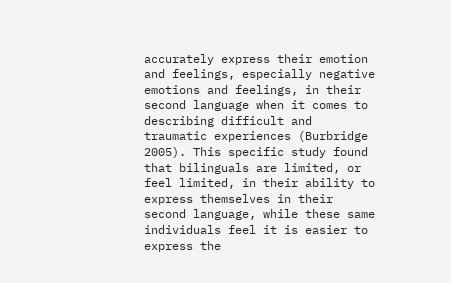accurately express their emotion and feelings, especially negative emotions and feelings, in their second language when it comes to describing difficult and traumatic experiences (Burbridge 2005). This specific study found that bilinguals are limited, or feel limited, in their ability to express themselves in their second language, while these same individuals feel it is easier to express the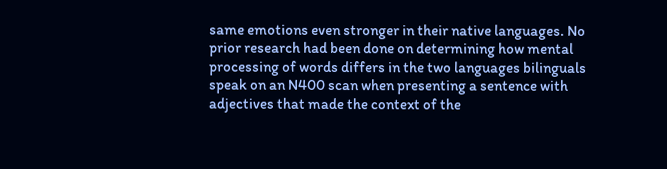same emotions even stronger in their native languages. No prior research had been done on determining how mental processing of words differs in the two languages bilinguals speak on an N400 scan when presenting a sentence with adjectives that made the context of the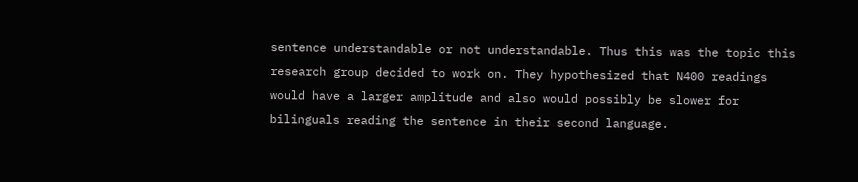sentence understandable or not understandable. Thus this was the topic this research group decided to work on. They hypothesized that N400 readings would have a larger amplitude and also would possibly be slower for bilinguals reading the sentence in their second language.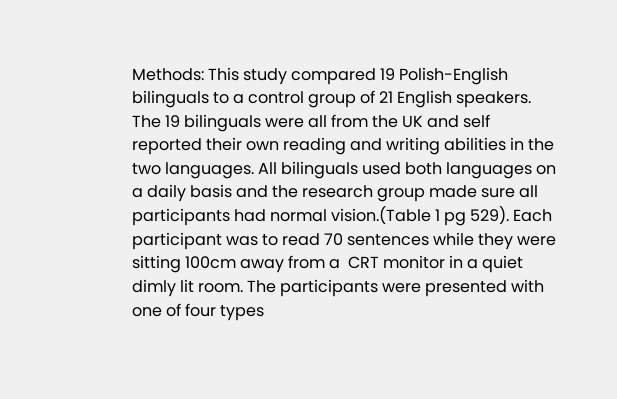Methods: This study compared 19 Polish-English bilinguals to a control group of 21 English speakers. The 19 bilinguals were all from the UK and self reported their own reading and writing abilities in the two languages. All bilinguals used both languages on a daily basis and the research group made sure all participants had normal vision.(Table 1 pg 529). Each participant was to read 70 sentences while they were sitting 100cm away from a  CRT monitor in a quiet dimly lit room. The participants were presented with one of four types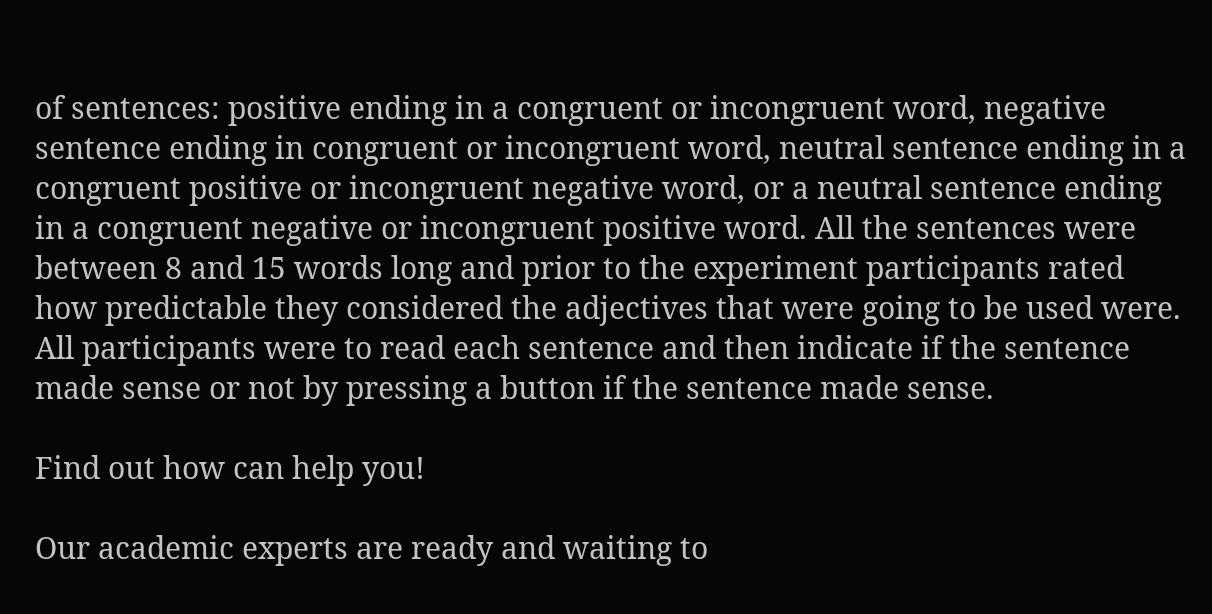of sentences: positive ending in a congruent or incongruent word, negative sentence ending in congruent or incongruent word, neutral sentence ending in a congruent positive or incongruent negative word, or a neutral sentence ending in a congruent negative or incongruent positive word. All the sentences were between 8 and 15 words long and prior to the experiment participants rated how predictable they considered the adjectives that were going to be used were. All participants were to read each sentence and then indicate if the sentence made sense or not by pressing a button if the sentence made sense.

Find out how can help you!

Our academic experts are ready and waiting to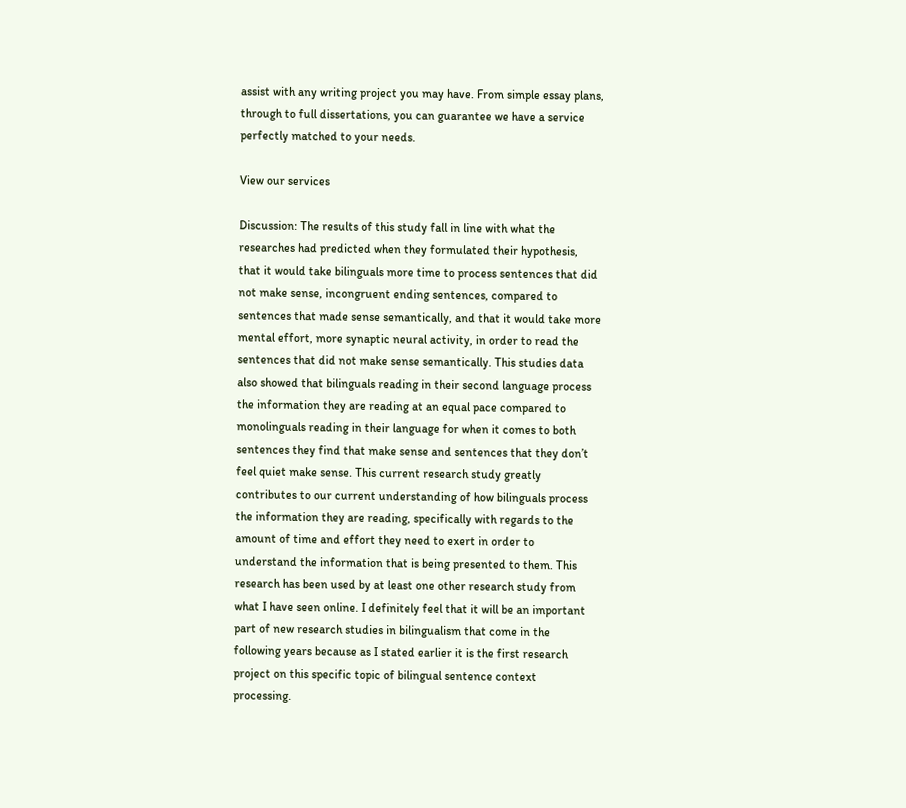assist with any writing project you may have. From simple essay plans, through to full dissertations, you can guarantee we have a service perfectly matched to your needs.

View our services

Discussion: The results of this study fall in line with what the researches had predicted when they formulated their hypothesis, that it would take bilinguals more time to process sentences that did not make sense, incongruent ending sentences, compared to sentences that made sense semantically, and that it would take more mental effort, more synaptic neural activity, in order to read the sentences that did not make sense semantically. This studies data also showed that bilinguals reading in their second language process the information they are reading at an equal pace compared to monolinguals reading in their language for when it comes to both sentences they find that make sense and sentences that they don’t feel quiet make sense. This current research study greatly contributes to our current understanding of how bilinguals process the information they are reading, specifically with regards to the amount of time and effort they need to exert in order to understand the information that is being presented to them. This research has been used by at least one other research study from what I have seen online. I definitely feel that it will be an important part of new research studies in bilingualism that come in the following years because as I stated earlier it is the first research project on this specific topic of bilingual sentence context processing.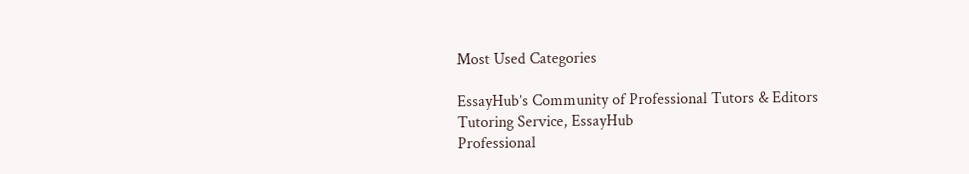Most Used Categories

EssayHub’s Community of Professional Tutors & Editors
Tutoring Service, EssayHub
Professional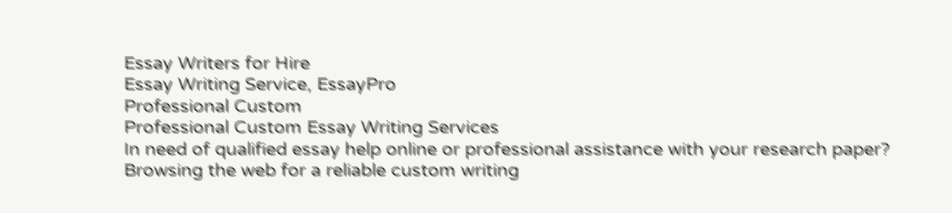Essay Writers for Hire
Essay Writing Service, EssayPro
Professional Custom
Professional Custom Essay Writing Services
In need of qualified essay help online or professional assistance with your research paper?
Browsing the web for a reliable custom writing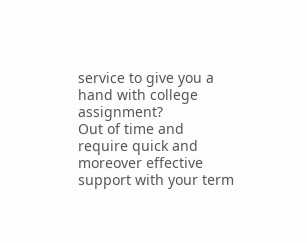service to give you a hand with college assignment?
Out of time and require quick and moreover effective support with your term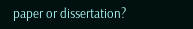paper or dissertation?